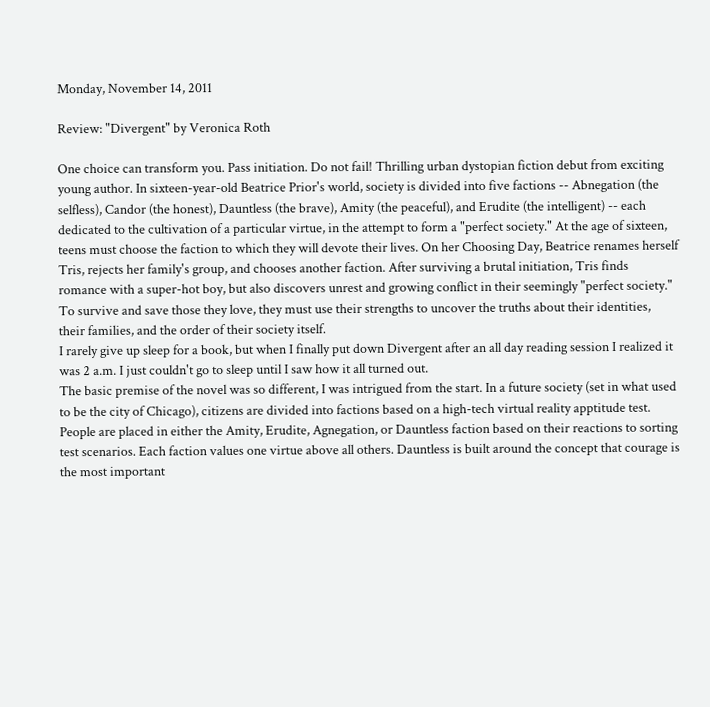Monday, November 14, 2011

Review: "Divergent" by Veronica Roth

One choice can transform you. Pass initiation. Do not fail! Thrilling urban dystopian fiction debut from exciting young author. In sixteen-year-old Beatrice Prior's world, society is divided into five factions -- Abnegation (the selfless), Candor (the honest), Dauntless (the brave), Amity (the peaceful), and Erudite (the intelligent) -- each dedicated to the cultivation of a particular virtue, in the attempt to form a "perfect society." At the age of sixteen, teens must choose the faction to which they will devote their lives. On her Choosing Day, Beatrice renames herself Tris, rejects her family's group, and chooses another faction. After surviving a brutal initiation, Tris finds romance with a super-hot boy, but also discovers unrest and growing conflict in their seemingly "perfect society." To survive and save those they love, they must use their strengths to uncover the truths about their identities, their families, and the order of their society itself.
I rarely give up sleep for a book, but when I finally put down Divergent after an all day reading session I realized it was 2 a.m. I just couldn't go to sleep until I saw how it all turned out.
The basic premise of the novel was so different, I was intrigued from the start. In a future society (set in what used to be the city of Chicago), citizens are divided into factions based on a high-tech virtual reality apptitude test. People are placed in either the Amity, Erudite, Agnegation, or Dauntless faction based on their reactions to sorting test scenarios. Each faction values one virtue above all others. Dauntless is built around the concept that courage is the most important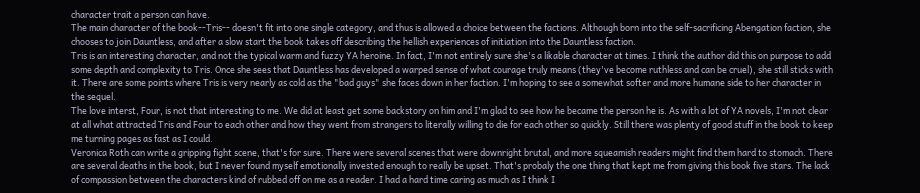character trait a person can have.
The main character of the book--Tris-- doesn't fit into one single category, and thus is allowed a choice between the factions. Although born into the self-sacrificing Abengation faction, she chooses to join Dauntless, and after a slow start the book takes off describing the hellish experiences of initiation into the Dauntless faction.
Tris is an interesting character, and not the typical warm and fuzzy YA heroine. In fact, I'm not entirely sure she's a likable character at times. I think the author did this on purpose to add some depth and complexity to Tris. Once she sees that Dauntless has developed a warped sense of what courage truly means (they've become ruthless and can be cruel), she still sticks with it. There are some points where Tris is very nearly as cold as the "bad guys" she faces down in her faction. I'm hoping to see a somewhat softer and more humane side to her character in the sequel.
The love interst, Four, is not that interesting to me. We did at least get some backstory on him and I'm glad to see how he became the person he is. As with a lot of YA novels, I'm not clear at all what attracted Tris and Four to each other and how they went from strangers to literally willing to die for each other so quickly. Still there was plenty of good stuff in the book to keep me turning pages as fast as I could.
Veronica Roth can write a gripping fight scene, that's for sure. There were several scenes that were downright brutal, and more squeamish readers might find them hard to stomach. There are several deaths in the book, but I never found myself emotionally invested enough to really be upset. That's probaly the one thing that kept me from giving this book five stars. The lack of compassion between the characters kind of rubbed off on me as a reader. I had a hard time caring as much as I think I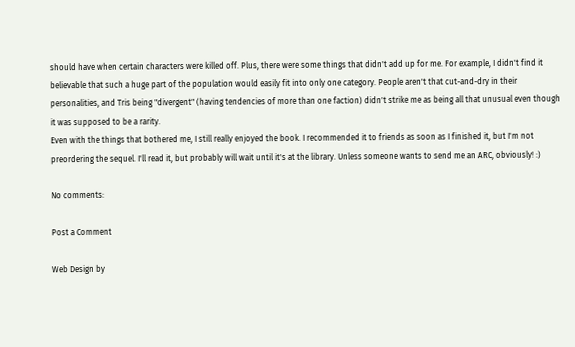should have when certain characters were killed off. Plus, there were some things that didn't add up for me. For example, I didn't find it believable that such a huge part of the population would easily fit into only one category. People aren't that cut-and-dry in their personalities, and Tris being "divergent" (having tendencies of more than one faction) didn't strike me as being all that unusual even though it was supposed to be a rarity.
Even with the things that bothered me, I still really enjoyed the book. I recommended it to friends as soon as I finished it, but I'm not preordering the sequel. I'll read it, but probably will wait until it's at the library. Unless someone wants to send me an ARC, obviously! :)

No comments:

Post a Comment

Web Design by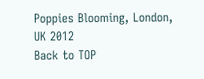Poppies Blooming, London, UK 2012
Back to TOP